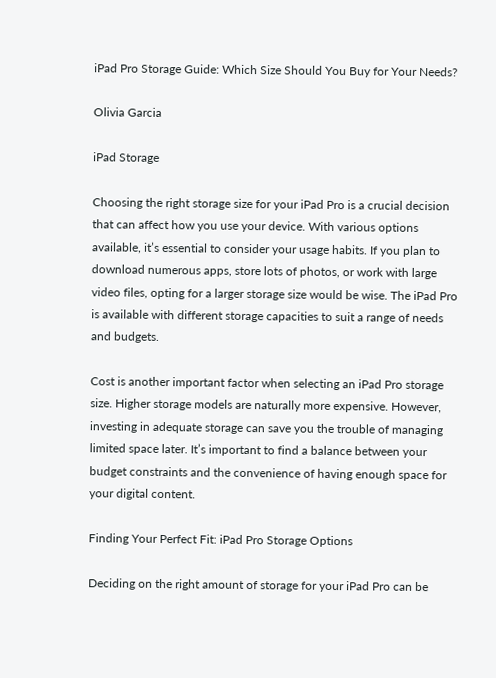iPad Pro Storage Guide: Which Size Should You Buy for Your Needs?

Olivia Garcia

iPad Storage

Choosing the right storage size for your iPad Pro is a crucial decision that can affect how you use your device. With various options available, it’s essential to consider your usage habits. If you plan to download numerous apps, store lots of photos, or work with large video files, opting for a larger storage size would be wise. The iPad Pro is available with different storage capacities to suit a range of needs and budgets.

Cost is another important factor when selecting an iPad Pro storage size. Higher storage models are naturally more expensive. However, investing in adequate storage can save you the trouble of managing limited space later. It’s important to find a balance between your budget constraints and the convenience of having enough space for your digital content.

Finding Your Perfect Fit: iPad Pro Storage Options

Deciding on the right amount of storage for your iPad Pro can be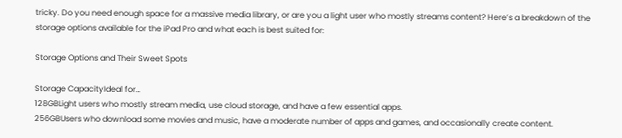tricky. Do you need enough space for a massive media library, or are you a light user who mostly streams content? Here’s a breakdown of the storage options available for the iPad Pro and what each is best suited for:

Storage Options and Their Sweet Spots

Storage CapacityIdeal for…
128GBLight users who mostly stream media, use cloud storage, and have a few essential apps.
256GBUsers who download some movies and music, have a moderate number of apps and games, and occasionally create content.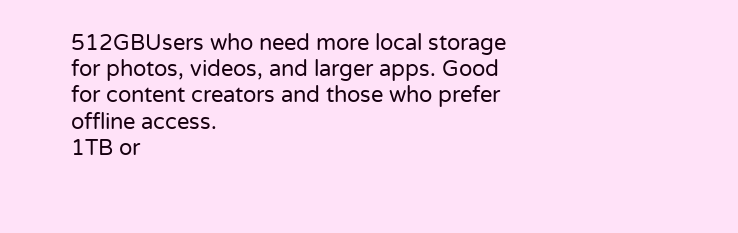512GBUsers who need more local storage for photos, videos, and larger apps. Good for content creators and those who prefer offline access.
1TB or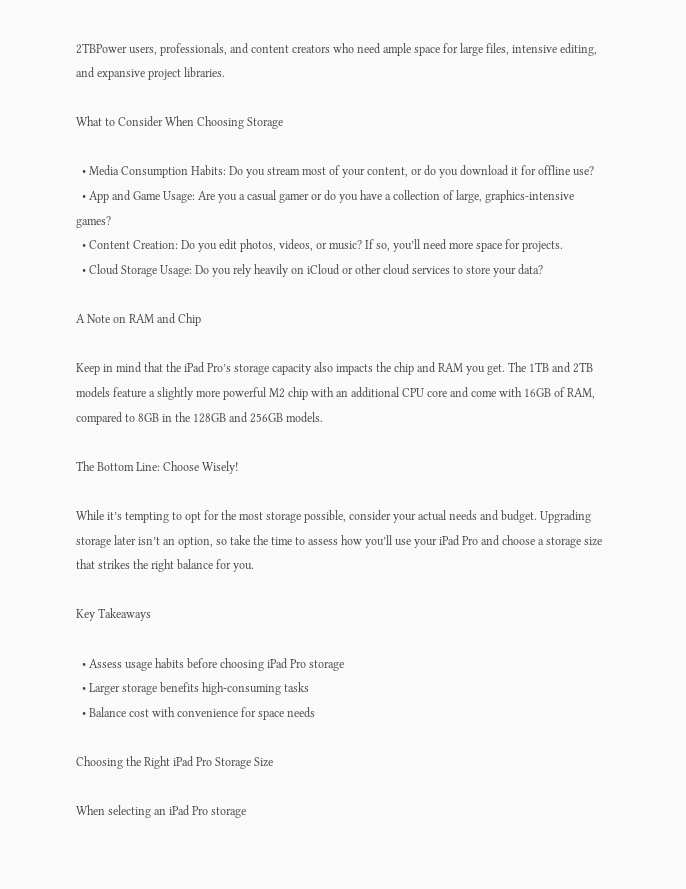2TBPower users, professionals, and content creators who need ample space for large files, intensive editing, and expansive project libraries.

What to Consider When Choosing Storage

  • Media Consumption Habits: Do you stream most of your content, or do you download it for offline use?
  • App and Game Usage: Are you a casual gamer or do you have a collection of large, graphics-intensive games?
  • Content Creation: Do you edit photos, videos, or music? If so, you’ll need more space for projects.
  • Cloud Storage Usage: Do you rely heavily on iCloud or other cloud services to store your data?

A Note on RAM and Chip

Keep in mind that the iPad Pro’s storage capacity also impacts the chip and RAM you get. The 1TB and 2TB models feature a slightly more powerful M2 chip with an additional CPU core and come with 16GB of RAM, compared to 8GB in the 128GB and 256GB models.

The Bottom Line: Choose Wisely!

While it’s tempting to opt for the most storage possible, consider your actual needs and budget. Upgrading storage later isn’t an option, so take the time to assess how you’ll use your iPad Pro and choose a storage size that strikes the right balance for you.

Key Takeaways

  • Assess usage habits before choosing iPad Pro storage
  • Larger storage benefits high-consuming tasks
  • Balance cost with convenience for space needs

Choosing the Right iPad Pro Storage Size

When selecting an iPad Pro storage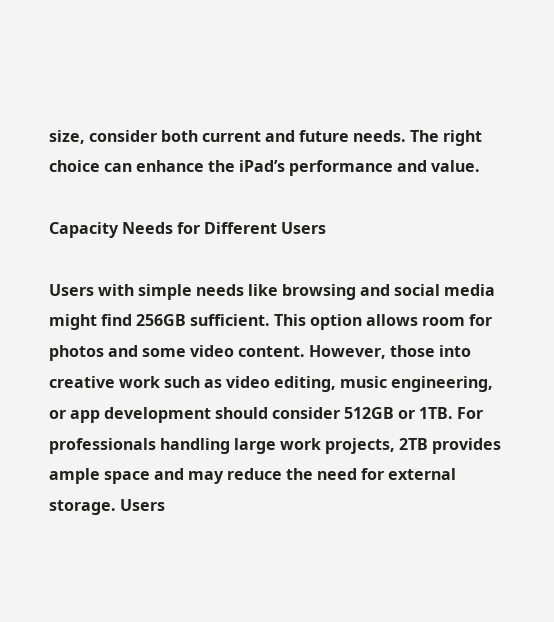size, consider both current and future needs. The right choice can enhance the iPad’s performance and value.

Capacity Needs for Different Users

Users with simple needs like browsing and social media might find 256GB sufficient. This option allows room for photos and some video content. However, those into creative work such as video editing, music engineering, or app development should consider 512GB or 1TB. For professionals handling large work projects, 2TB provides ample space and may reduce the need for external storage. Users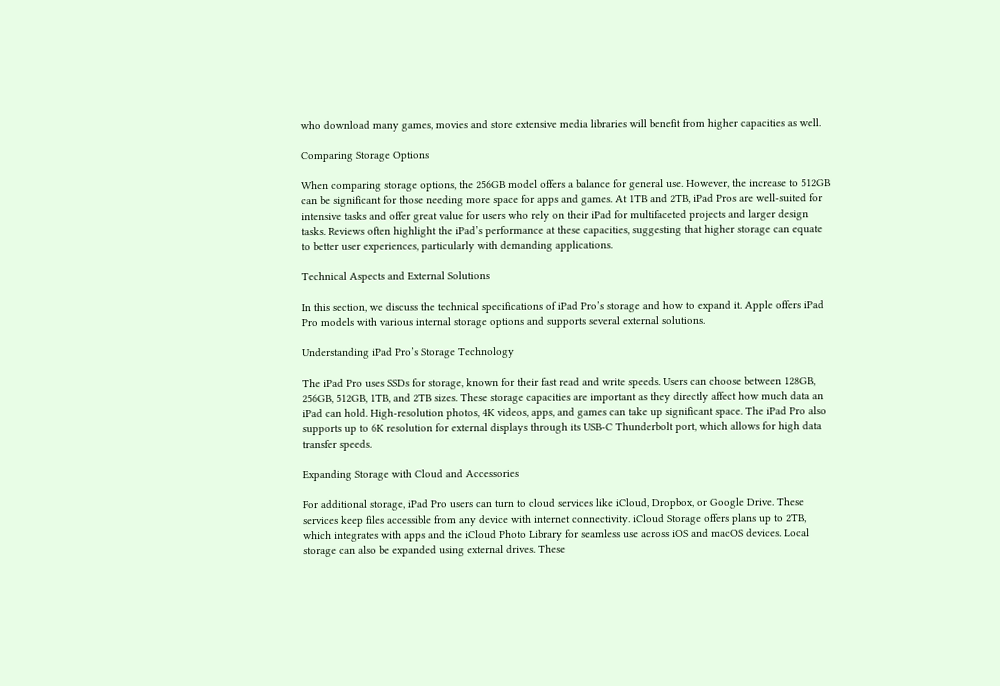who download many games, movies and store extensive media libraries will benefit from higher capacities as well.

Comparing Storage Options

When comparing storage options, the 256GB model offers a balance for general use. However, the increase to 512GB can be significant for those needing more space for apps and games. At 1TB and 2TB, iPad Pros are well-suited for intensive tasks and offer great value for users who rely on their iPad for multifaceted projects and larger design tasks. Reviews often highlight the iPad’s performance at these capacities, suggesting that higher storage can equate to better user experiences, particularly with demanding applications.

Technical Aspects and External Solutions

In this section, we discuss the technical specifications of iPad Pro’s storage and how to expand it. Apple offers iPad Pro models with various internal storage options and supports several external solutions.

Understanding iPad Pro’s Storage Technology

The iPad Pro uses SSDs for storage, known for their fast read and write speeds. Users can choose between 128GB, 256GB, 512GB, 1TB, and 2TB sizes. These storage capacities are important as they directly affect how much data an iPad can hold. High-resolution photos, 4K videos, apps, and games can take up significant space. The iPad Pro also supports up to 6K resolution for external displays through its USB-C Thunderbolt port, which allows for high data transfer speeds.

Expanding Storage with Cloud and Accessories

For additional storage, iPad Pro users can turn to cloud services like iCloud, Dropbox, or Google Drive. These services keep files accessible from any device with internet connectivity. iCloud Storage offers plans up to 2TB, which integrates with apps and the iCloud Photo Library for seamless use across iOS and macOS devices. Local storage can also be expanded using external drives. These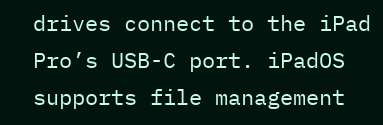drives connect to the iPad Pro’s USB-C port. iPadOS supports file management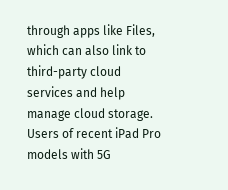through apps like Files, which can also link to third-party cloud services and help manage cloud storage. Users of recent iPad Pro models with 5G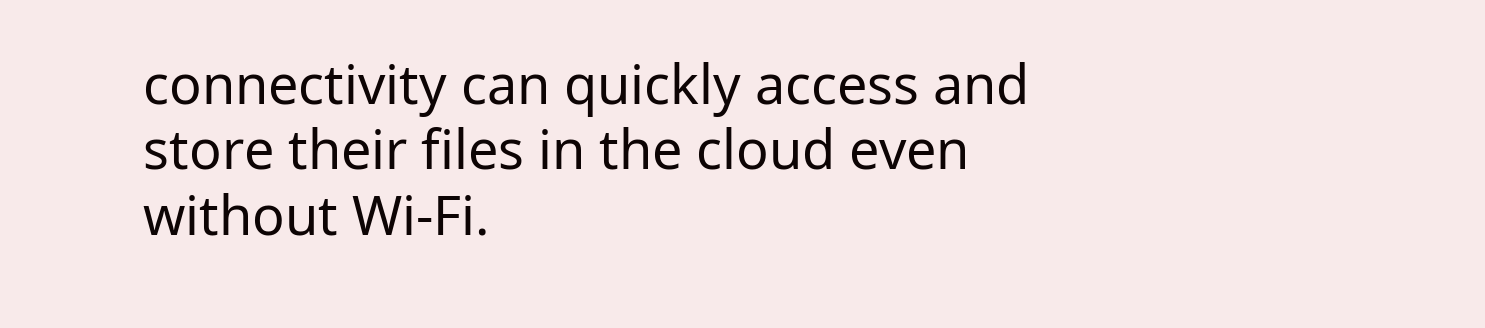connectivity can quickly access and store their files in the cloud even without Wi-Fi.